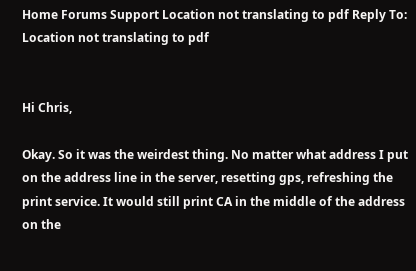Home Forums Support Location not translating to pdf Reply To: Location not translating to pdf


Hi Chris,

Okay. So it was the weirdest thing. No matter what address I put on the address line in the server, resetting gps, refreshing the print service. It would still print CA in the middle of the address on the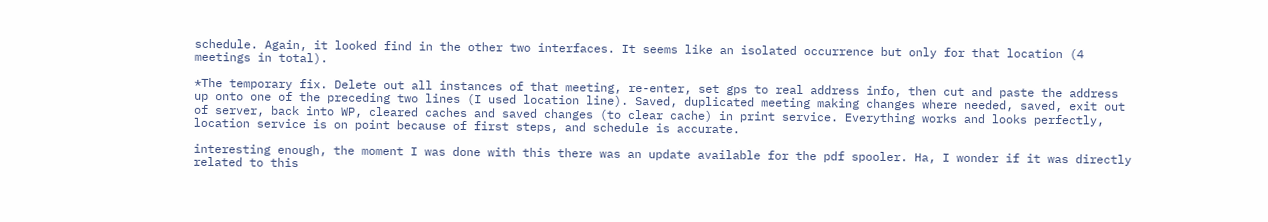schedule. Again, it looked find in the other two interfaces. It seems like an isolated occurrence but only for that location (4 meetings in total).

*The temporary fix. Delete out all instances of that meeting, re-enter, set gps to real address info, then cut and paste the address up onto one of the preceding two lines (I used location line). Saved, duplicated meeting making changes where needed, saved, exit out of server, back into WP, cleared caches and saved changes (to clear cache) in print service. Everything works and looks perfectly, location service is on point because of first steps, and schedule is accurate.

interesting enough, the moment I was done with this there was an update available for the pdf spooler. Ha, I wonder if it was directly related to this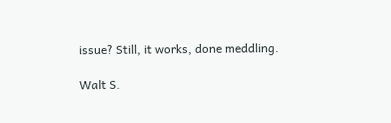issue? Still, it works, done meddling.

Walt S.